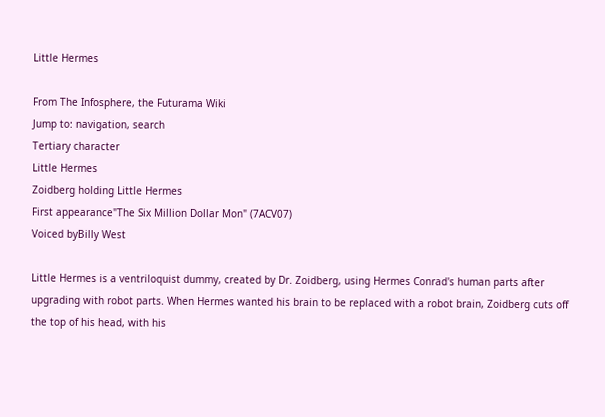Little Hermes

From The Infosphere, the Futurama Wiki
Jump to: navigation, search
Tertiary character
Little Hermes
Zoidberg holding Little Hermes
First appearance"The Six Million Dollar Mon" (7ACV07)
Voiced byBilly West

Little Hermes is a ventriloquist dummy, created by Dr. Zoidberg, using Hermes Conrad's human parts after upgrading with robot parts. When Hermes wanted his brain to be replaced with a robot brain, Zoidberg cuts off the top of his head, with his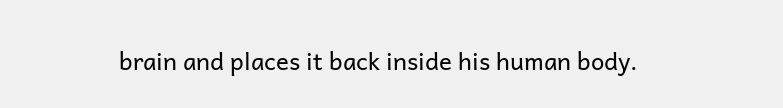brain and places it back inside his human body.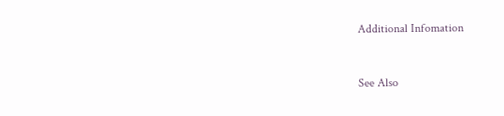Additional Infomation


See Also